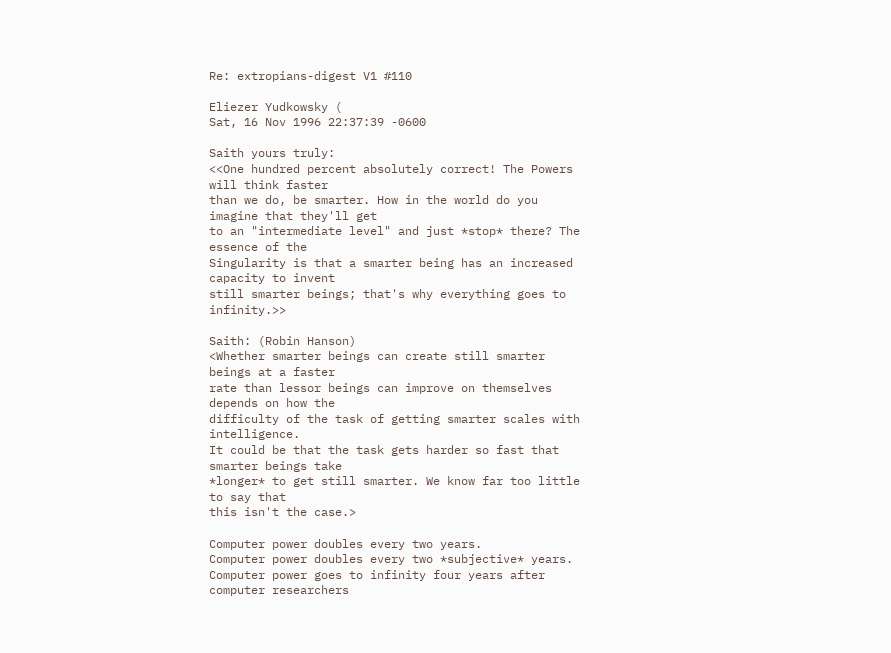Re: extropians-digest V1 #110

Eliezer Yudkowsky (
Sat, 16 Nov 1996 22:37:39 -0600

Saith yours truly:
<<One hundred percent absolutely correct! The Powers will think faster
than we do, be smarter. How in the world do you imagine that they'll get
to an "intermediate level" and just *stop* there? The essence of the
Singularity is that a smarter being has an increased capacity to invent
still smarter beings; that's why everything goes to infinity.>>

Saith: (Robin Hanson)
<Whether smarter beings can create still smarter beings at a faster
rate than lessor beings can improve on themselves depends on how the
difficulty of the task of getting smarter scales with intelligence.
It could be that the task gets harder so fast that smarter beings take
*longer* to get still smarter. We know far too little to say that
this isn't the case.>

Computer power doubles every two years.
Computer power doubles every two *subjective* years.
Computer power goes to infinity four years after computer researchers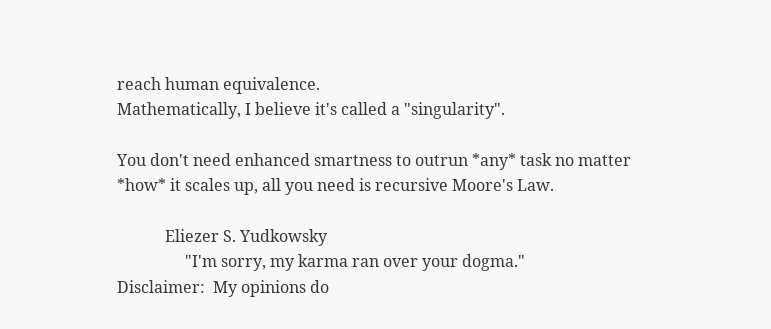reach human equivalence.
Mathematically, I believe it's called a "singularity".

You don't need enhanced smartness to outrun *any* task no matter
*how* it scales up, all you need is recursive Moore's Law.

            Eliezer S. Yudkowsky
                 "I'm sorry, my karma ran over your dogma."
Disclaimer:  My opinions do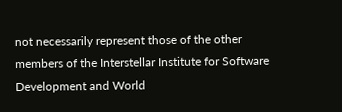not necessarily represent those of the other
members of the Interstellar Institute for Software Development and World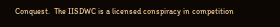Conquest.  The IISDWC is a licensed conspiracy in competition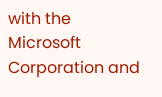with the
Microsoft Corporation and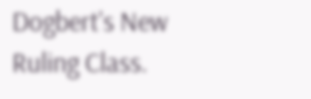Dogbert's New Ruling Class.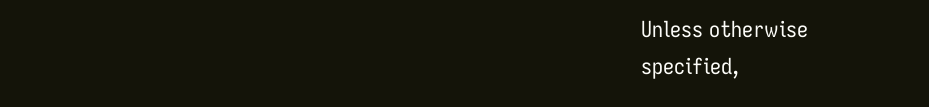Unless otherwise
specified,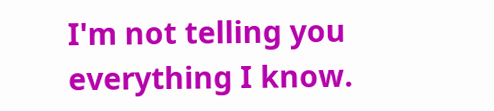I'm not telling you everything I know.